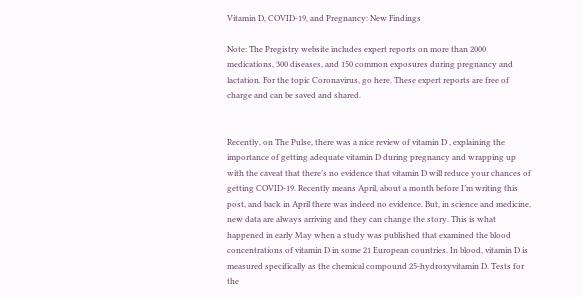Vitamin D, COVID-19, and Pregnancy: New Findings

Note: The Pregistry website includes expert reports on more than 2000 medications, 300 diseases, and 150 common exposures during pregnancy and lactation. For the topic Coronavirus, go here. These expert reports are free of charge and can be saved and shared.


Recently, on The Pulse, there was a nice review of vitamin D , explaining the importance of getting adequate vitamin D during pregnancy and wrapping up with the caveat that there’s no evidence that vitamin D will reduce your chances of getting COVID-19. Recently means April, about a month before I’m writing this post, and back in April there was indeed no evidence. But, in science and medicine, new data are always arriving and they can change the story. This is what happened in early May when a study was published that examined the blood concentrations of vitamin D in some 21 European countries. In blood, vitamin D is measured specifically as the chemical compound 25-hydroxyvitamin D. Tests for the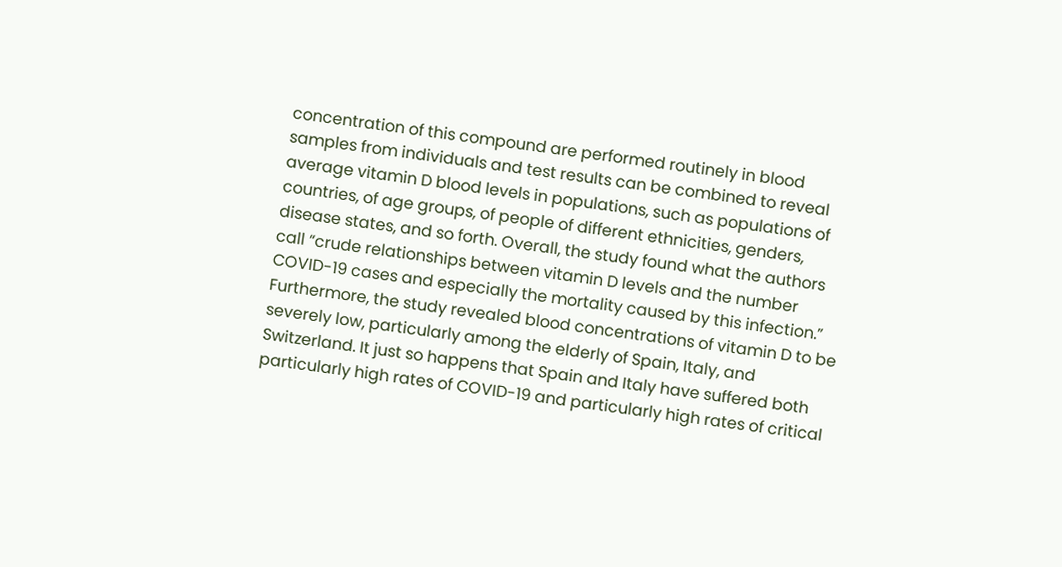concentration of this compound are performed routinely in blood samples from individuals and test results can be combined to reveal average vitamin D blood levels in populations, such as populations of countries, of age groups, of people of different ethnicities, genders, disease states, and so forth. Overall, the study found what the authors call “crude relationships between vitamin D levels and the number COVID-19 cases and especially the mortality caused by this infection.” Furthermore, the study revealed blood concentrations of vitamin D to be severely low, particularly among the elderly of Spain, Italy, and Switzerland. It just so happens that Spain and Italy have suffered both particularly high rates of COVID-19 and particularly high rates of critical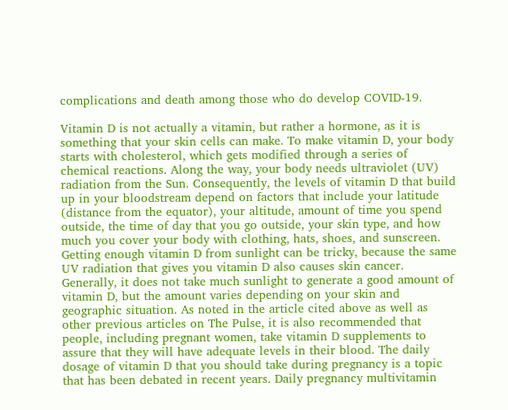complications and death among those who do develop COVID-19.

Vitamin D is not actually a vitamin, but rather a hormone, as it is something that your skin cells can make. To make vitamin D, your body starts with cholesterol, which gets modified through a series of chemical reactions. Along the way, your body needs ultraviolet (UV) radiation from the Sun. Consequently, the levels of vitamin D that build up in your bloodstream depend on factors that include your latitude (distance from the equator), your altitude, amount of time you spend outside, the time of day that you go outside, your skin type, and how much you cover your body with clothing, hats, shoes, and sunscreen. Getting enough vitamin D from sunlight can be tricky, because the same UV radiation that gives you vitamin D also causes skin cancer. Generally, it does not take much sunlight to generate a good amount of vitamin D, but the amount varies depending on your skin and geographic situation. As noted in the article cited above as well as other previous articles on The Pulse, it is also recommended that people, including pregnant women, take vitamin D supplements to assure that they will have adequate levels in their blood. The daily dosage of vitamin D that you should take during pregnancy is a topic that has been debated in recent years. Daily pregnancy multivitamin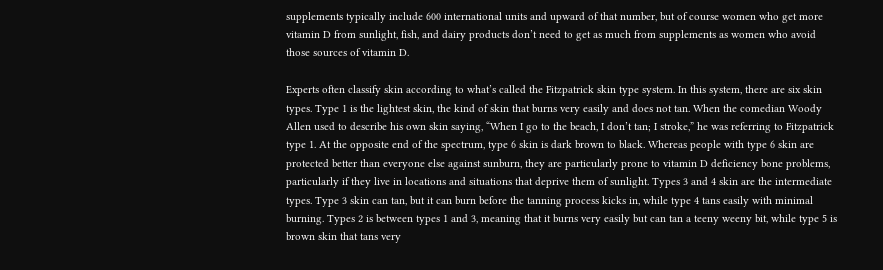supplements typically include 600 international units and upward of that number, but of course women who get more vitamin D from sunlight, fish, and dairy products don’t need to get as much from supplements as women who avoid those sources of vitamin D.

Experts often classify skin according to what’s called the Fitzpatrick skin type system. In this system, there are six skin types. Type 1 is the lightest skin, the kind of skin that burns very easily and does not tan. When the comedian Woody Allen used to describe his own skin saying, “When I go to the beach, I don’t tan; I stroke,” he was referring to Fitzpatrick type 1. At the opposite end of the spectrum, type 6 skin is dark brown to black. Whereas people with type 6 skin are protected better than everyone else against sunburn, they are particularly prone to vitamin D deficiency bone problems, particularly if they live in locations and situations that deprive them of sunlight. Types 3 and 4 skin are the intermediate types. Type 3 skin can tan, but it can burn before the tanning process kicks in, while type 4 tans easily with minimal burning. Types 2 is between types 1 and 3, meaning that it burns very easily but can tan a teeny weeny bit, while type 5 is brown skin that tans very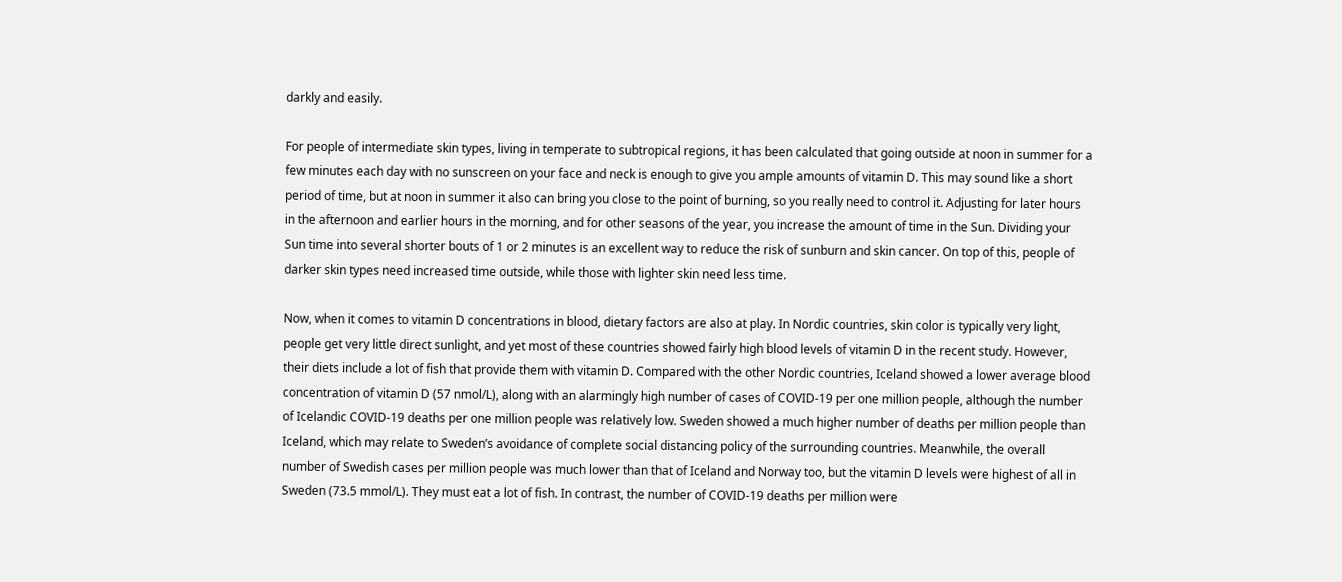darkly and easily.

For people of intermediate skin types, living in temperate to subtropical regions, it has been calculated that going outside at noon in summer for a few minutes each day with no sunscreen on your face and neck is enough to give you ample amounts of vitamin D. This may sound like a short period of time, but at noon in summer it also can bring you close to the point of burning, so you really need to control it. Adjusting for later hours in the afternoon and earlier hours in the morning, and for other seasons of the year, you increase the amount of time in the Sun. Dividing your Sun time into several shorter bouts of 1 or 2 minutes is an excellent way to reduce the risk of sunburn and skin cancer. On top of this, people of darker skin types need increased time outside, while those with lighter skin need less time.

Now, when it comes to vitamin D concentrations in blood, dietary factors are also at play. In Nordic countries, skin color is typically very light, people get very little direct sunlight, and yet most of these countries showed fairly high blood levels of vitamin D in the recent study. However, their diets include a lot of fish that provide them with vitamin D. Compared with the other Nordic countries, Iceland showed a lower average blood concentration of vitamin D (57 nmol/L), along with an alarmingly high number of cases of COVID-19 per one million people, although the number of Icelandic COVID-19 deaths per one million people was relatively low. Sweden showed a much higher number of deaths per million people than Iceland, which may relate to Sweden’s avoidance of complete social distancing policy of the surrounding countries. Meanwhile, the overall number of Swedish cases per million people was much lower than that of Iceland and Norway too, but the vitamin D levels were highest of all in Sweden (73.5 mmol/L). They must eat a lot of fish. In contrast, the number of COVID-19 deaths per million were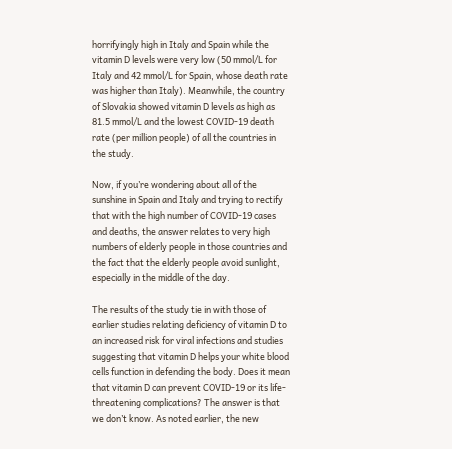horrifyingly high in Italy and Spain while the vitamin D levels were very low (50 mmol/L for Italy and 42 mmol/L for Spain, whose death rate was higher than Italy). Meanwhile, the country of Slovakia showed vitamin D levels as high as 81.5 mmol/L and the lowest COVID-19 death rate (per million people) of all the countries in the study.

Now, if you’re wondering about all of the sunshine in Spain and Italy and trying to rectify that with the high number of COVID-19 cases and deaths, the answer relates to very high numbers of elderly people in those countries and the fact that the elderly people avoid sunlight, especially in the middle of the day.

The results of the study tie in with those of earlier studies relating deficiency of vitamin D to an increased risk for viral infections and studies suggesting that vitamin D helps your white blood cells function in defending the body. Does it mean that vitamin D can prevent COVID-19 or its life-threatening complications? The answer is that we don’t know. As noted earlier, the new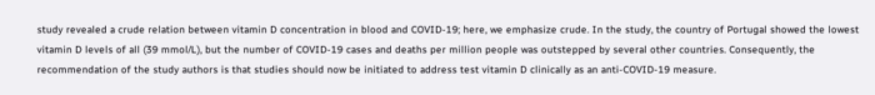study revealed a crude relation between vitamin D concentration in blood and COVID-19; here, we emphasize crude. In the study, the country of Portugal showed the lowest vitamin D levels of all (39 mmol/L), but the number of COVID-19 cases and deaths per million people was outstepped by several other countries. Consequently, the recommendation of the study authors is that studies should now be initiated to address test vitamin D clinically as an anti-COVID-19 measure.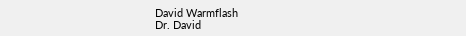David Warmflash
Dr. David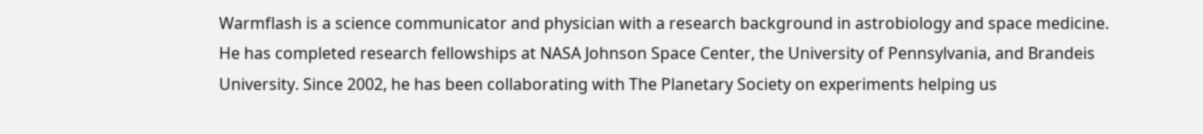Warmflash is a science communicator and physician with a research background in astrobiology and space medicine. He has completed research fellowships at NASA Johnson Space Center, the University of Pennsylvania, and Brandeis University. Since 2002, he has been collaborating with The Planetary Society on experiments helping us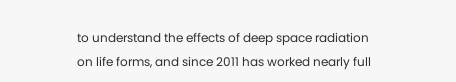to understand the effects of deep space radiation on life forms, and since 2011 has worked nearly full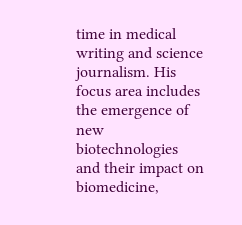time in medical writing and science journalism. His focus area includes the emergence of new biotechnologies and their impact on biomedicine,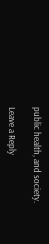public health, and society.

Leave a Reply